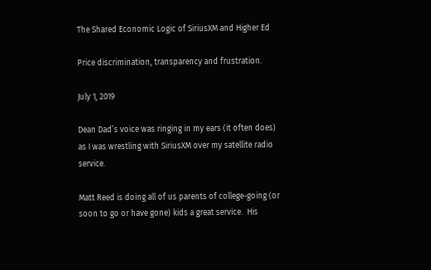The Shared Economic Logic of SiriusXM and Higher Ed

Price discrimination, transparency and frustration.

July 1, 2019

Dean Dad’s voice was ringing in my ears (it often does) as I was wrestling with SiriusXM over my satellite radio service.

Matt Reed is doing all of us parents of college-going (or soon to go or have gone) kids a great service.  His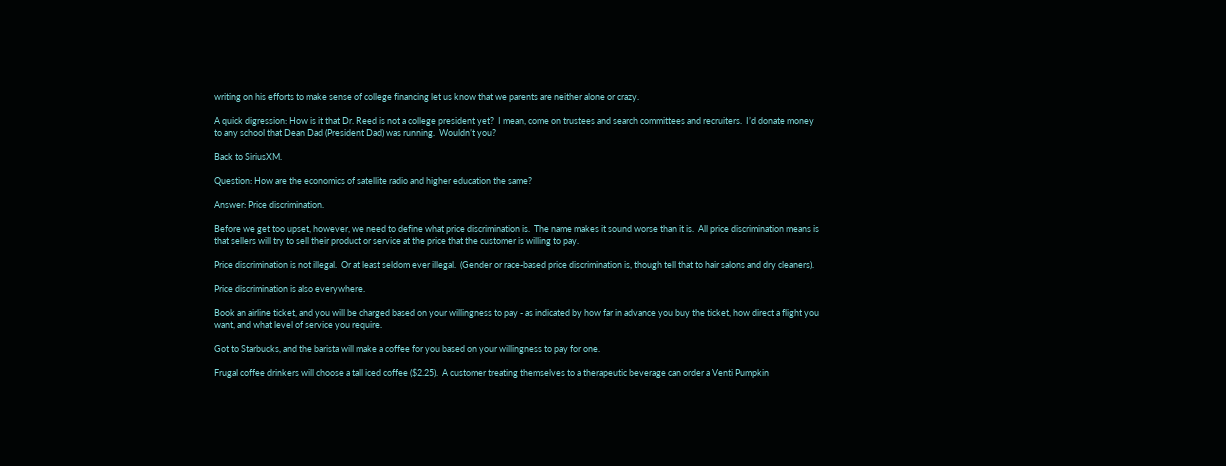writing on his efforts to make sense of college financing let us know that we parents are neither alone or crazy.

A quick digression: How is it that Dr. Reed is not a college president yet?  I mean, come on trustees and search committees and recruiters.  I’d donate money to any school that Dean Dad (President Dad) was running.  Wouldn’t you?

Back to SiriusXM.

Question: How are the economics of satellite radio and higher education the same?

Answer: Price discrimination.

Before we get too upset, however, we need to define what price discrimination is.  The name makes it sound worse than it is.  All price discrimination means is that sellers will try to sell their product or service at the price that the customer is willing to pay.

Price discrimination is not illegal.  Or at least seldom ever illegal.  (Gender or race-based price discrimination is, though tell that to hair salons and dry cleaners).

Price discrimination is also everywhere.

Book an airline ticket, and you will be charged based on your willingness to pay - as indicated by how far in advance you buy the ticket, how direct a flight you want, and what level of service you require.

Got to Starbucks, and the barista will make a coffee for you based on your willingness to pay for one.

Frugal coffee drinkers will choose a tall iced coffee ($2.25).  A customer treating themselves to a therapeutic beverage can order a Venti Pumpkin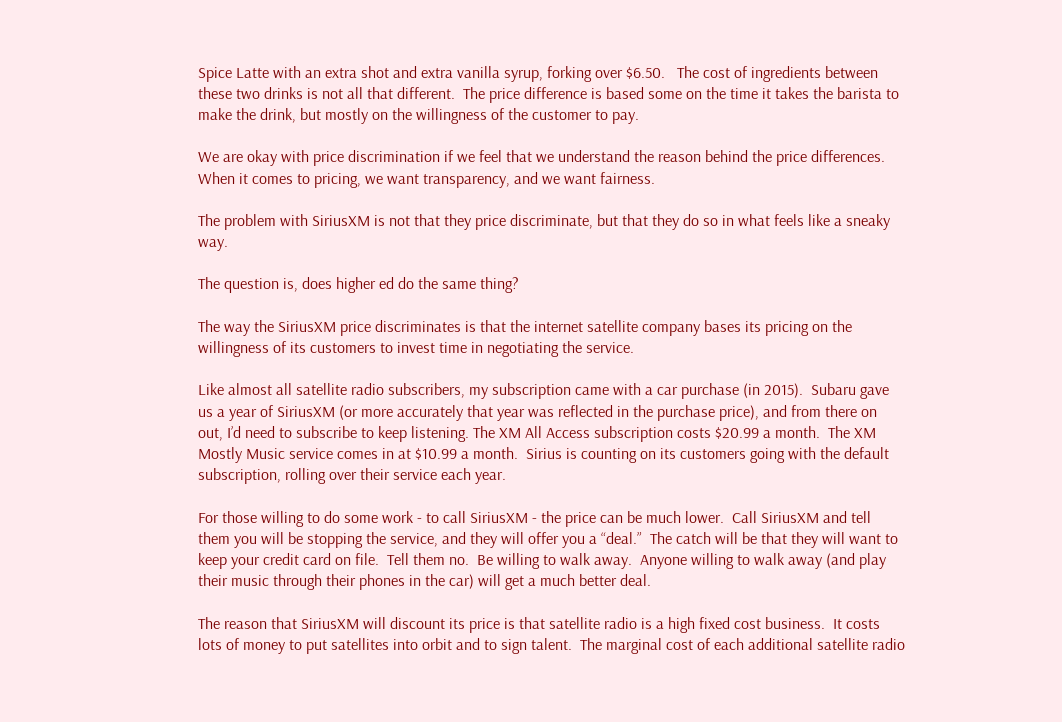Spice Latte with an extra shot and extra vanilla syrup, forking over $6.50.   The cost of ingredients between these two drinks is not all that different.  The price difference is based some on the time it takes the barista to make the drink, but mostly on the willingness of the customer to pay.

We are okay with price discrimination if we feel that we understand the reason behind the price differences.  When it comes to pricing, we want transparency, and we want fairness.

The problem with SiriusXM is not that they price discriminate, but that they do so in what feels like a sneaky way.

The question is, does higher ed do the same thing?

The way the SiriusXM price discriminates is that the internet satellite company bases its pricing on the willingness of its customers to invest time in negotiating the service.

Like almost all satellite radio subscribers, my subscription came with a car purchase (in 2015).  Subaru gave us a year of SiriusXM (or more accurately that year was reflected in the purchase price), and from there on out, I’d need to subscribe to keep listening. The XM All Access subscription costs $20.99 a month.  The XM Mostly Music service comes in at $10.99 a month.  Sirius is counting on its customers going with the default subscription, rolling over their service each year.

For those willing to do some work - to call SiriusXM - the price can be much lower.  Call SiriusXM and tell them you will be stopping the service, and they will offer you a “deal.”  The catch will be that they will want to keep your credit card on file.  Tell them no.  Be willing to walk away.  Anyone willing to walk away (and play their music through their phones in the car) will get a much better deal.

The reason that SiriusXM will discount its price is that satellite radio is a high fixed cost business.  It costs lots of money to put satellites into orbit and to sign talent.  The marginal cost of each additional satellite radio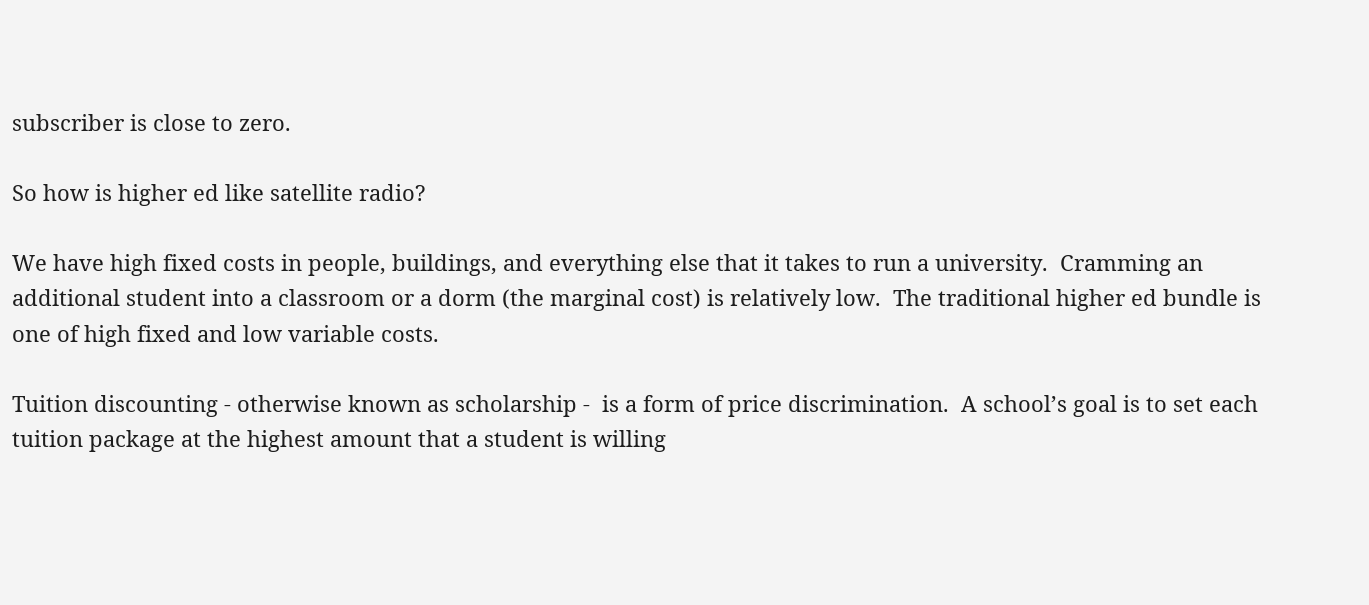subscriber is close to zero.

So how is higher ed like satellite radio?

We have high fixed costs in people, buildings, and everything else that it takes to run a university.  Cramming an additional student into a classroom or a dorm (the marginal cost) is relatively low.  The traditional higher ed bundle is one of high fixed and low variable costs.

Tuition discounting - otherwise known as scholarship -  is a form of price discrimination.  A school’s goal is to set each tuition package at the highest amount that a student is willing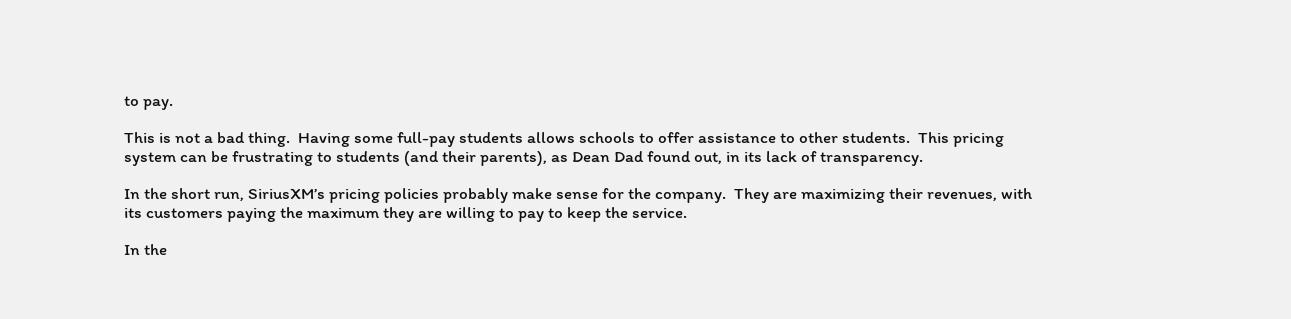to pay.

This is not a bad thing.  Having some full-pay students allows schools to offer assistance to other students.  This pricing system can be frustrating to students (and their parents), as Dean Dad found out, in its lack of transparency.

In the short run, SiriusXM’s pricing policies probably make sense for the company.  They are maximizing their revenues, with its customers paying the maximum they are willing to pay to keep the service.

In the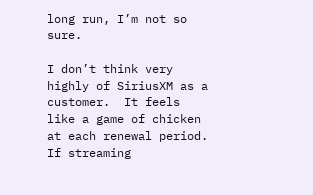long run, I’m not so sure.

I don’t think very highly of SiriusXM as a customer.  It feels like a game of chicken at each renewal period.   If streaming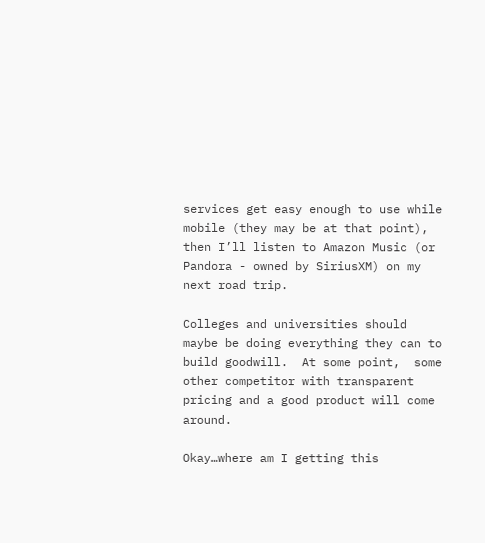services get easy enough to use while mobile (they may be at that point), then I’ll listen to Amazon Music (or Pandora - owned by SiriusXM) on my next road trip.

Colleges and universities should maybe be doing everything they can to build goodwill.  At some point,  some other competitor with transparent pricing and a good product will come around.

Okay…where am I getting this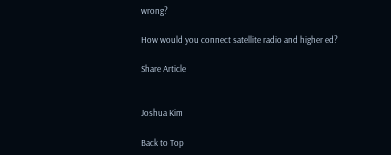wrong?

How would you connect satellite radio and higher ed?

Share Article


Joshua Kim

Back to Top